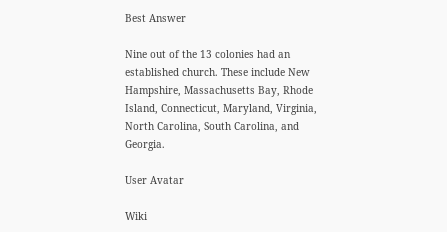Best Answer

Nine out of the 13 colonies had an established church. These include New Hampshire, Massachusetts Bay, Rhode Island, Connecticut, Maryland, Virginia, North Carolina, South Carolina, and Georgia.

User Avatar

Wiki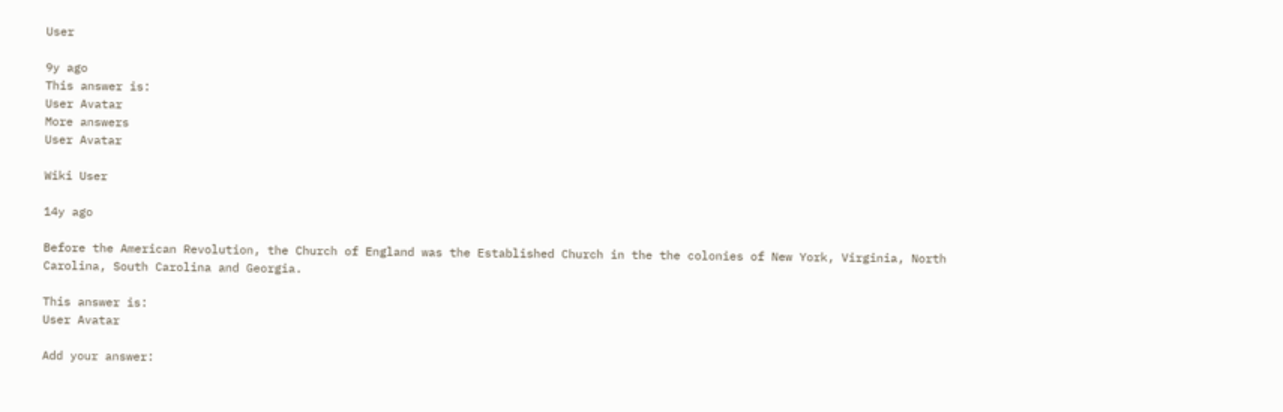User

9y ago
This answer is:
User Avatar
More answers
User Avatar

Wiki User

14y ago

Before the American Revolution, the Church of England was the Established Church in the the colonies of New York, Virginia, North Carolina, South Carolina and Georgia.

This answer is:
User Avatar

Add your answer: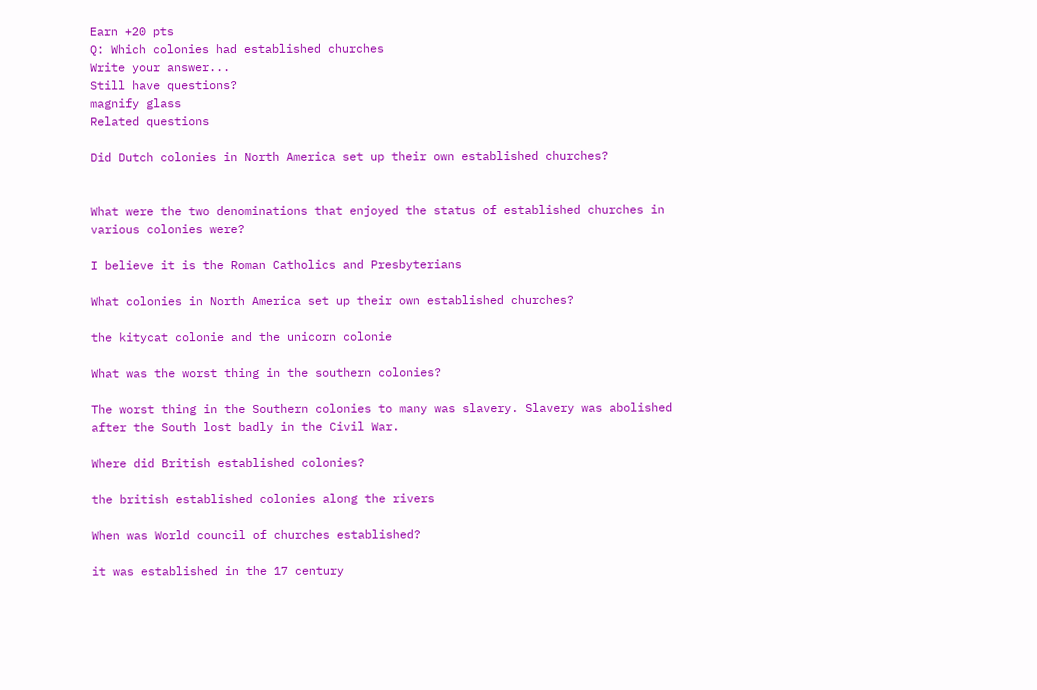Earn +20 pts
Q: Which colonies had established churches
Write your answer...
Still have questions?
magnify glass
Related questions

Did Dutch colonies in North America set up their own established churches?


What were the two denominations that enjoyed the status of established churches in various colonies were?

I believe it is the Roman Catholics and Presbyterians

What colonies in North America set up their own established churches?

the kitycat colonie and the unicorn colonie

What was the worst thing in the southern colonies?

The worst thing in the Southern colonies to many was slavery. Slavery was abolished after the South lost badly in the Civil War.

Where did British established colonies?

the british established colonies along the rivers

When was World council of churches established?

it was established in the 17 century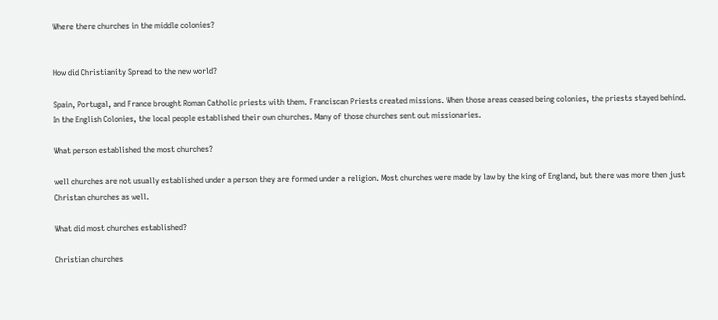Where there churches in the middle colonies?


How did Christianity Spread to the new world?

Spain, Portugal, and France brought Roman Catholic priests with them. Franciscan Priests created missions. When those areas ceased being colonies, the priests stayed behind. In the English Colonies, the local people established their own churches. Many of those churches sent out missionaries.

What person established the most churches?

well churches are not usually established under a person they are formed under a religion. Most churches were made by law by the king of England, but there was more then just Christan churches as well.

What did most churches established?

Christian churches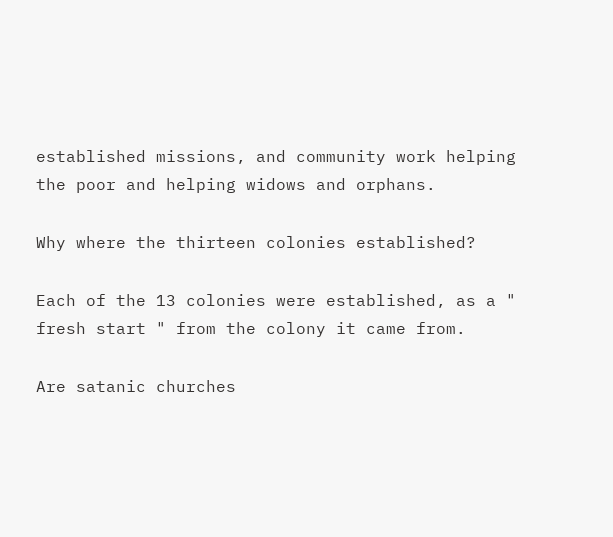established missions, and community work helping the poor and helping widows and orphans.

Why where the thirteen colonies established?

Each of the 13 colonies were established, as a " fresh start " from the colony it came from.

Are satanic churches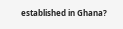established in Ghana?